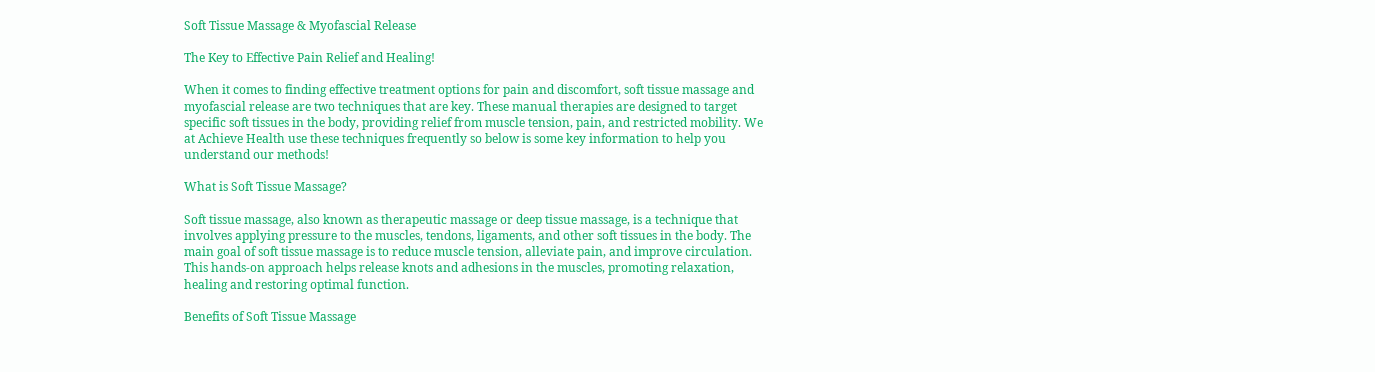Soft Tissue Massage & Myofascial Release

The Key to Effective Pain Relief and Healing!

When it comes to finding effective treatment options for pain and discomfort, soft tissue massage and myofascial release are two techniques that are key. These manual therapies are designed to target specific soft tissues in the body, providing relief from muscle tension, pain, and restricted mobility. We at Achieve Health use these techniques frequently so below is some key information to help you understand our methods!

What is Soft Tissue Massage?

Soft tissue massage, also known as therapeutic massage or deep tissue massage, is a technique that involves applying pressure to the muscles, tendons, ligaments, and other soft tissues in the body. The main goal of soft tissue massage is to reduce muscle tension, alleviate pain, and improve circulation. This hands-on approach helps release knots and adhesions in the muscles, promoting relaxation, healing and restoring optimal function.

Benefits of Soft Tissue Massage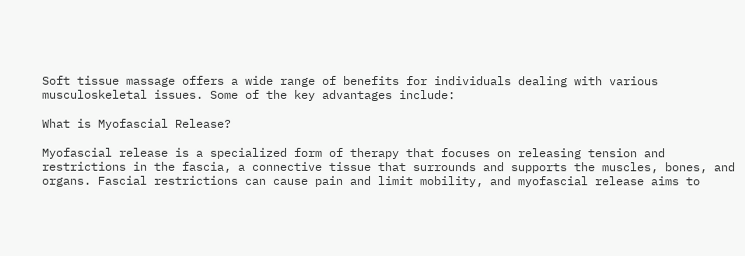Soft tissue massage offers a wide range of benefits for individuals dealing with various musculoskeletal issues. Some of the key advantages include:

What is Myofascial Release?

Myofascial release is a specialized form of therapy that focuses on releasing tension and restrictions in the fascia, a connective tissue that surrounds and supports the muscles, bones, and organs. Fascial restrictions can cause pain and limit mobility, and myofascial release aims to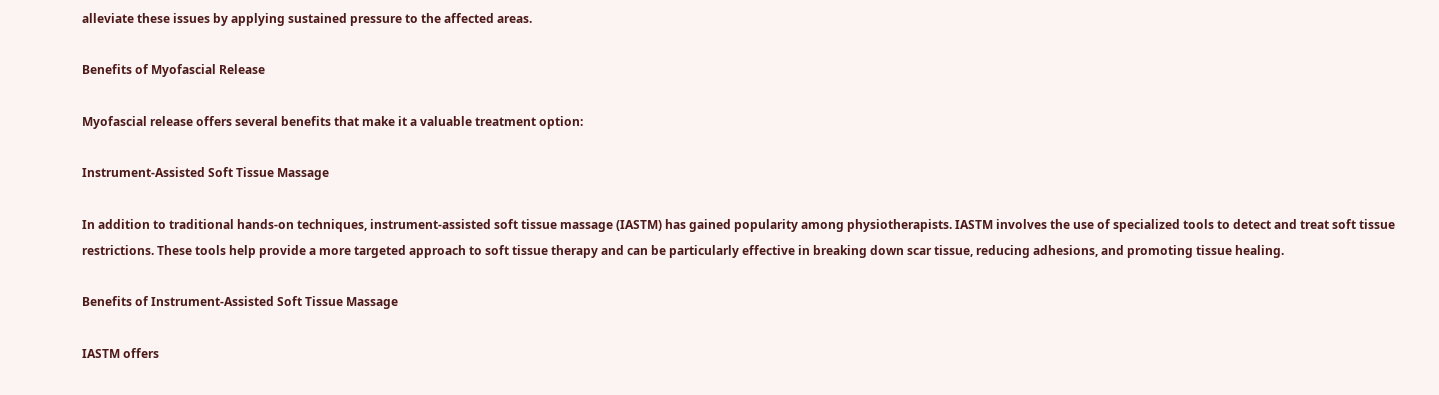alleviate these issues by applying sustained pressure to the affected areas.

Benefits of Myofascial Release

Myofascial release offers several benefits that make it a valuable treatment option:

Instrument-Assisted Soft Tissue Massage

In addition to traditional hands-on techniques, instrument-assisted soft tissue massage (IASTM) has gained popularity among physiotherapists. IASTM involves the use of specialized tools to detect and treat soft tissue restrictions. These tools help provide a more targeted approach to soft tissue therapy and can be particularly effective in breaking down scar tissue, reducing adhesions, and promoting tissue healing.

Benefits of Instrument-Assisted Soft Tissue Massage

IASTM offers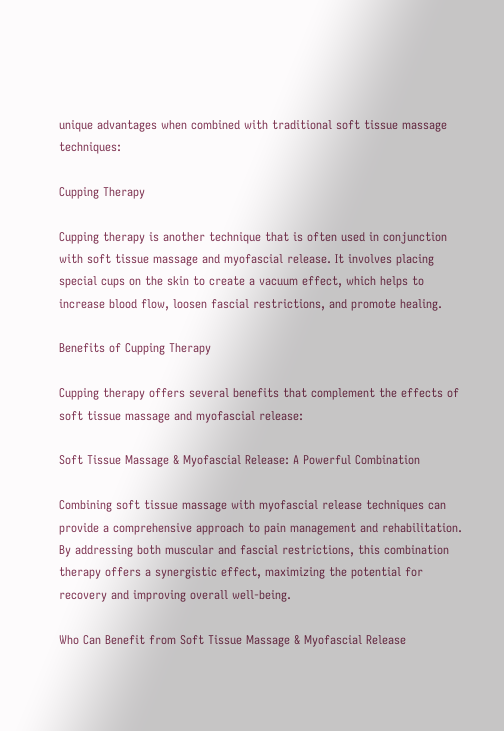unique advantages when combined with traditional soft tissue massage techniques:

Cupping Therapy

Cupping therapy is another technique that is often used in conjunction with soft tissue massage and myofascial release. It involves placing special cups on the skin to create a vacuum effect, which helps to increase blood flow, loosen fascial restrictions, and promote healing.

Benefits of Cupping Therapy

Cupping therapy offers several benefits that complement the effects of soft tissue massage and myofascial release:

Soft Tissue Massage & Myofascial Release: A Powerful Combination

Combining soft tissue massage with myofascial release techniques can provide a comprehensive approach to pain management and rehabilitation. By addressing both muscular and fascial restrictions, this combination therapy offers a synergistic effect, maximizing the potential for recovery and improving overall well-being.

Who Can Benefit from Soft Tissue Massage & Myofascial Release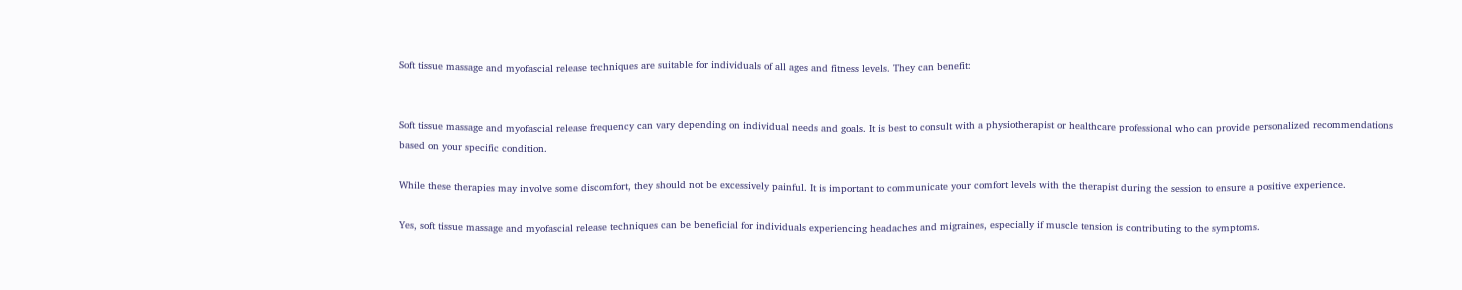Soft tissue massage and myofascial release techniques are suitable for individuals of all ages and fitness levels. They can benefit:


Soft tissue massage and myofascial release frequency can vary depending on individual needs and goals. It is best to consult with a physiotherapist or healthcare professional who can provide personalized recommendations based on your specific condition.

While these therapies may involve some discomfort, they should not be excessively painful. It is important to communicate your comfort levels with the therapist during the session to ensure a positive experience.

Yes, soft tissue massage and myofascial release techniques can be beneficial for individuals experiencing headaches and migraines, especially if muscle tension is contributing to the symptoms.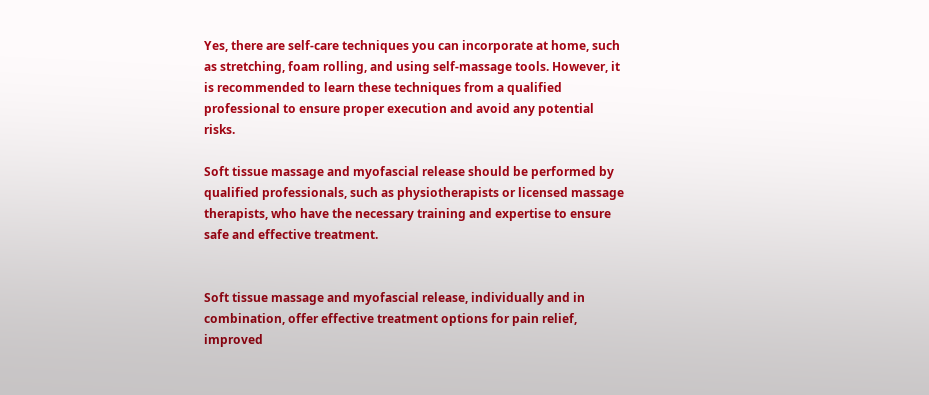Yes, there are self-care techniques you can incorporate at home, such as stretching, foam rolling, and using self-massage tools. However, it is recommended to learn these techniques from a qualified professional to ensure proper execution and avoid any potential risks.

Soft tissue massage and myofascial release should be performed by qualified professionals, such as physiotherapists or licensed massage therapists, who have the necessary training and expertise to ensure safe and effective treatment.


Soft tissue massage and myofascial release, individually and in combination, offer effective treatment options for pain relief, improved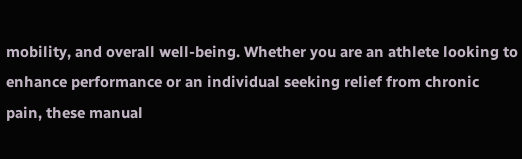mobility, and overall well-being. Whether you are an athlete looking to enhance performance or an individual seeking relief from chronic pain, these manual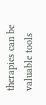therapies can be valuable tools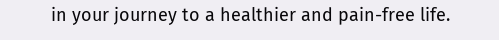in your journey to a healthier and pain-free life.